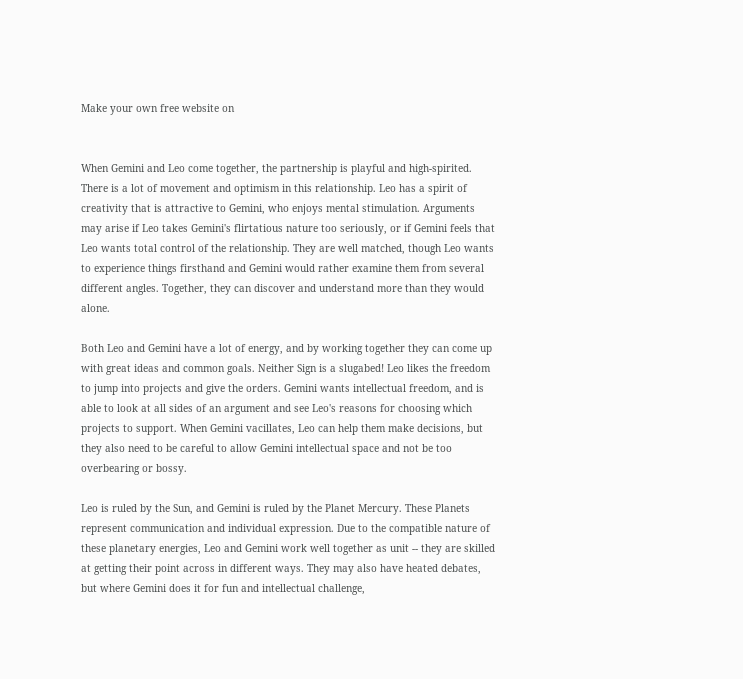Make your own free website on


When Gemini and Leo come together, the partnership is playful and high-spirited. There is a lot of movement and optimism in this relationship. Leo has a spirit of creativity that is attractive to Gemini, who enjoys mental stimulation. Arguments may arise if Leo takes Gemini's flirtatious nature too seriously, or if Gemini feels that Leo wants total control of the relationship. They are well matched, though Leo wants to experience things firsthand and Gemini would rather examine them from several different angles. Together, they can discover and understand more than they would alone.

Both Leo and Gemini have a lot of energy, and by working together they can come up with great ideas and common goals. Neither Sign is a slugabed! Leo likes the freedom to jump into projects and give the orders. Gemini wants intellectual freedom, and is able to look at all sides of an argument and see Leo's reasons for choosing which projects to support. When Gemini vacillates, Leo can help them make decisions, but they also need to be careful to allow Gemini intellectual space and not be too overbearing or bossy.

Leo is ruled by the Sun, and Gemini is ruled by the Planet Mercury. These Planets represent communication and individual expression. Due to the compatible nature of these planetary energies, Leo and Gemini work well together as unit -- they are skilled at getting their point across in different ways. They may also have heated debates, but where Gemini does it for fun and intellectual challenge,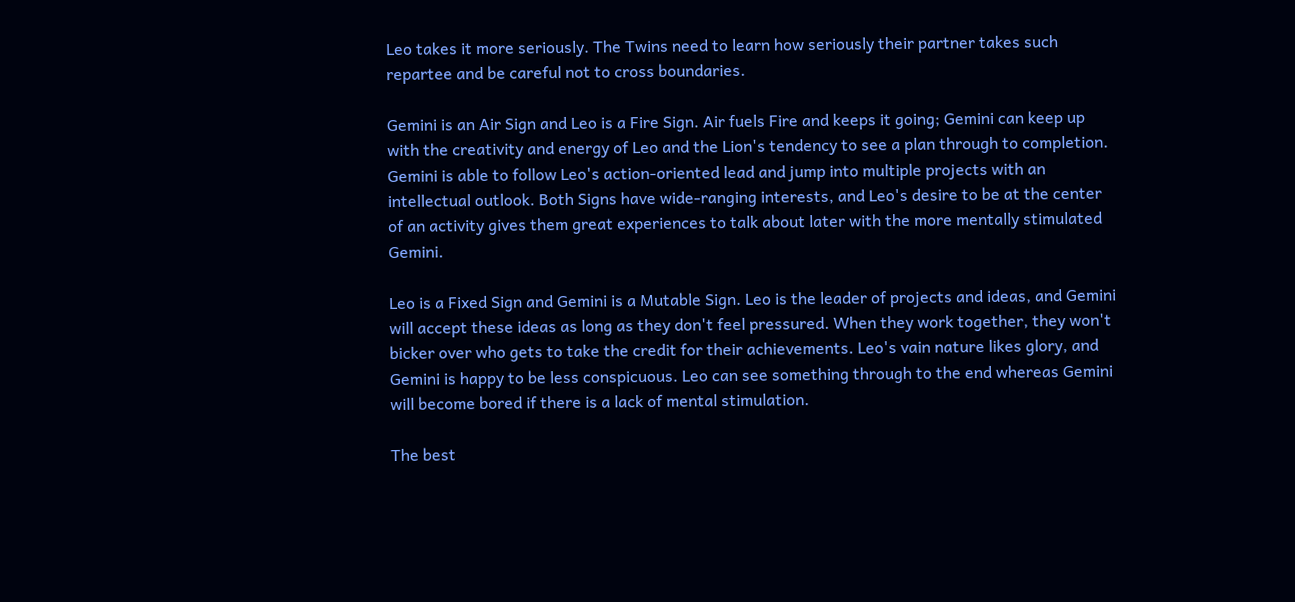Leo takes it more seriously. The Twins need to learn how seriously their partner takes such repartee and be careful not to cross boundaries.

Gemini is an Air Sign and Leo is a Fire Sign. Air fuels Fire and keeps it going; Gemini can keep up with the creativity and energy of Leo and the Lion's tendency to see a plan through to completion. Gemini is able to follow Leo's action-oriented lead and jump into multiple projects with an intellectual outlook. Both Signs have wide-ranging interests, and Leo's desire to be at the center of an activity gives them great experiences to talk about later with the more mentally stimulated Gemini.

Leo is a Fixed Sign and Gemini is a Mutable Sign. Leo is the leader of projects and ideas, and Gemini will accept these ideas as long as they don't feel pressured. When they work together, they won't bicker over who gets to take the credit for their achievements. Leo's vain nature likes glory, and Gemini is happy to be less conspicuous. Leo can see something through to the end whereas Gemini will become bored if there is a lack of mental stimulation.

The best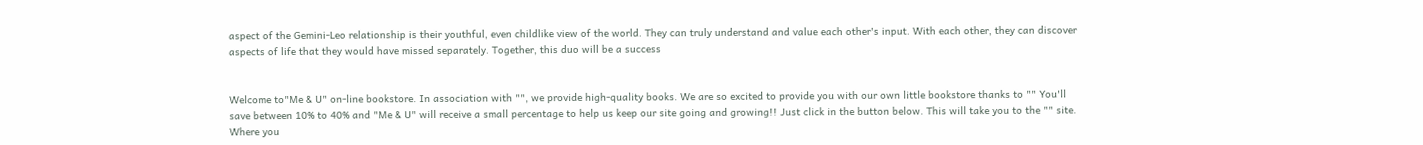aspect of the Gemini-Leo relationship is their youthful, even childlike view of the world. They can truly understand and value each other's input. With each other, they can discover aspects of life that they would have missed separately. Together, this duo will be a success


Welcome to"Me & U" on-line bookstore. In association with "", we provide high-quality books. We are so excited to provide you with our own little bookstore thanks to "" You'll save between 10% to 40% and "Me & U" will receive a small percentage to help us keep our site going and growing!! Just click in the button below. This will take you to the "" site. Where you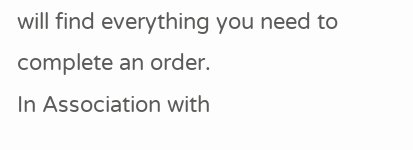will find everything you need to complete an order.
In Association with